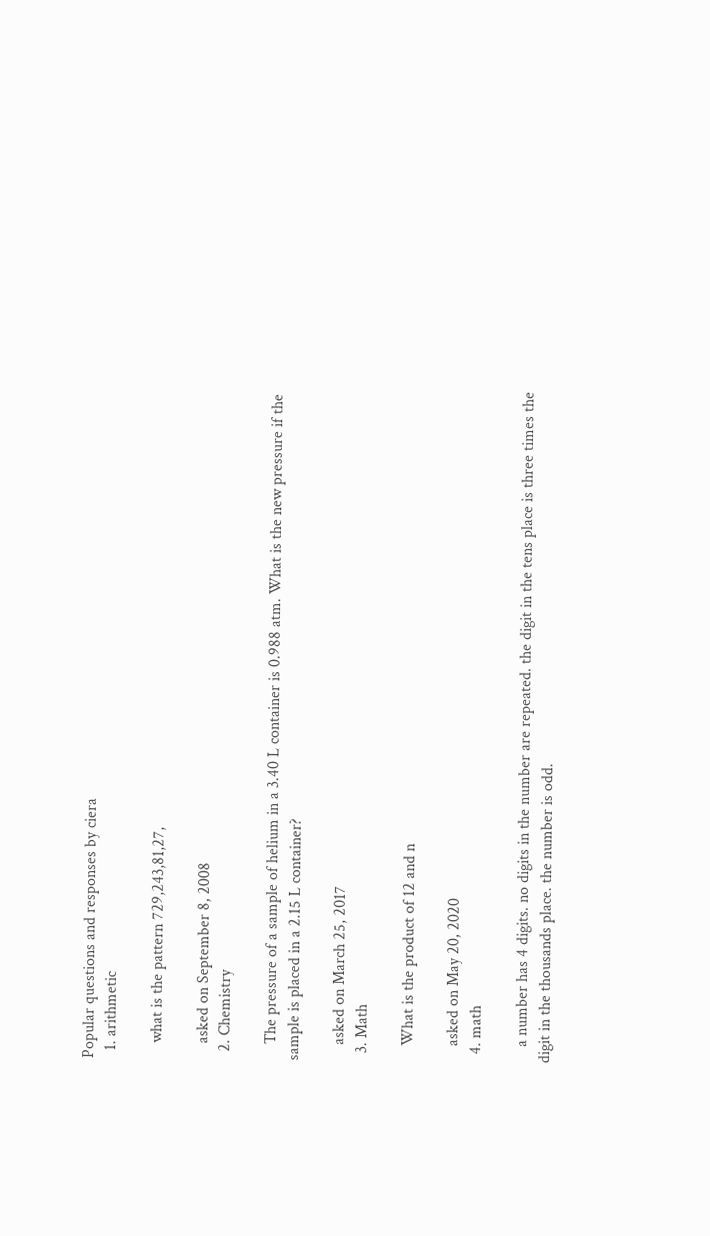Popular questions and responses by ciera
  1. arithmetic

    what is the pattern 729,243,81,27,

    asked on September 8, 2008
  2. Chemistry

    The pressure of a sample of helium in a 3.40 L container is 0.988 atm. What is the new pressure if the sample is placed in a 2.15 L container?

    asked on March 25, 2017
  3. Math

    What is the product of 12 and n

    asked on May 20, 2020
  4. math

    a number has 4 digits. no digits in the number are repeated. the digit in the tens place is three times the digit in the thousands place. the number is odd.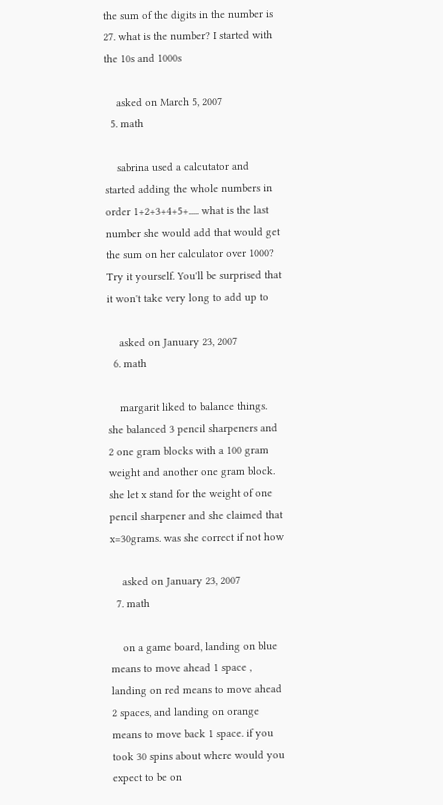the sum of the digits in the number is 27. what is the number? I started with the 10s and 1000s

    asked on March 5, 2007
  5. math

    sabrina used a calcutator and started adding the whole numbers in order 1+2+3+4+5+..... what is the last number she would add that would get the sum on her calculator over 1000? Try it yourself. You'll be surprised that it won't take very long to add up to

    asked on January 23, 2007
  6. math

    margarit liked to balance things. she balanced 3 pencil sharpeners and 2 one gram blocks with a 100 gram weight and another one gram block. she let x stand for the weight of one pencil sharpener and she claimed that x=30grams. was she correct if not how

    asked on January 23, 2007
  7. math

    on a game board, landing on blue means to move ahead 1 space , landing on red means to move ahead 2 spaces, and landing on orange means to move back 1 space. if you took 30 spins about where would you expect to be on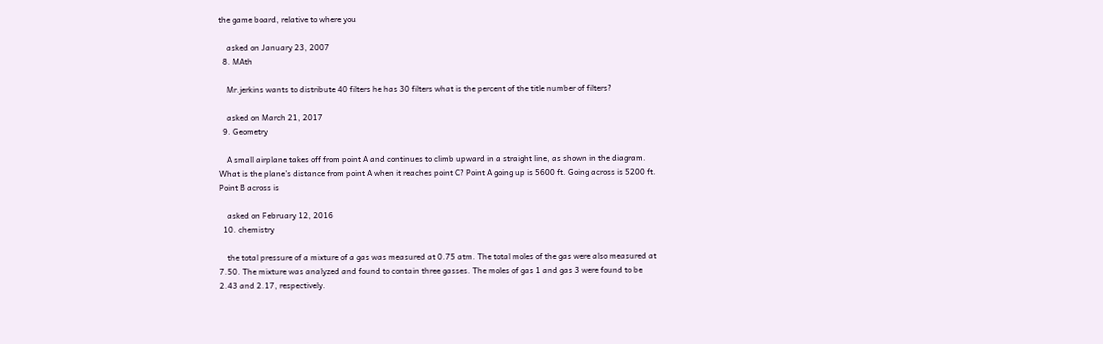the game board, relative to where you

    asked on January 23, 2007
  8. MAth

    Mr.jerkins wants to distribute 40 filters he has 30 filters what is the percent of the title number of filters?

    asked on March 21, 2017
  9. Geometry

    A small airplane takes off from point A and continues to climb upward in a straight line, as shown in the diagram. What is the plane’s distance from point A when it reaches point C? Point A going up is 5600 ft. Going across is 5200 ft. Point B across is

    asked on February 12, 2016
  10. chemistry

    the total pressure of a mixture of a gas was measured at 0.75 atm. The total moles of the gas were also measured at 7.50. The mixture was analyzed and found to contain three gasses. The moles of gas 1 and gas 3 were found to be 2.43 and 2.17, respectively.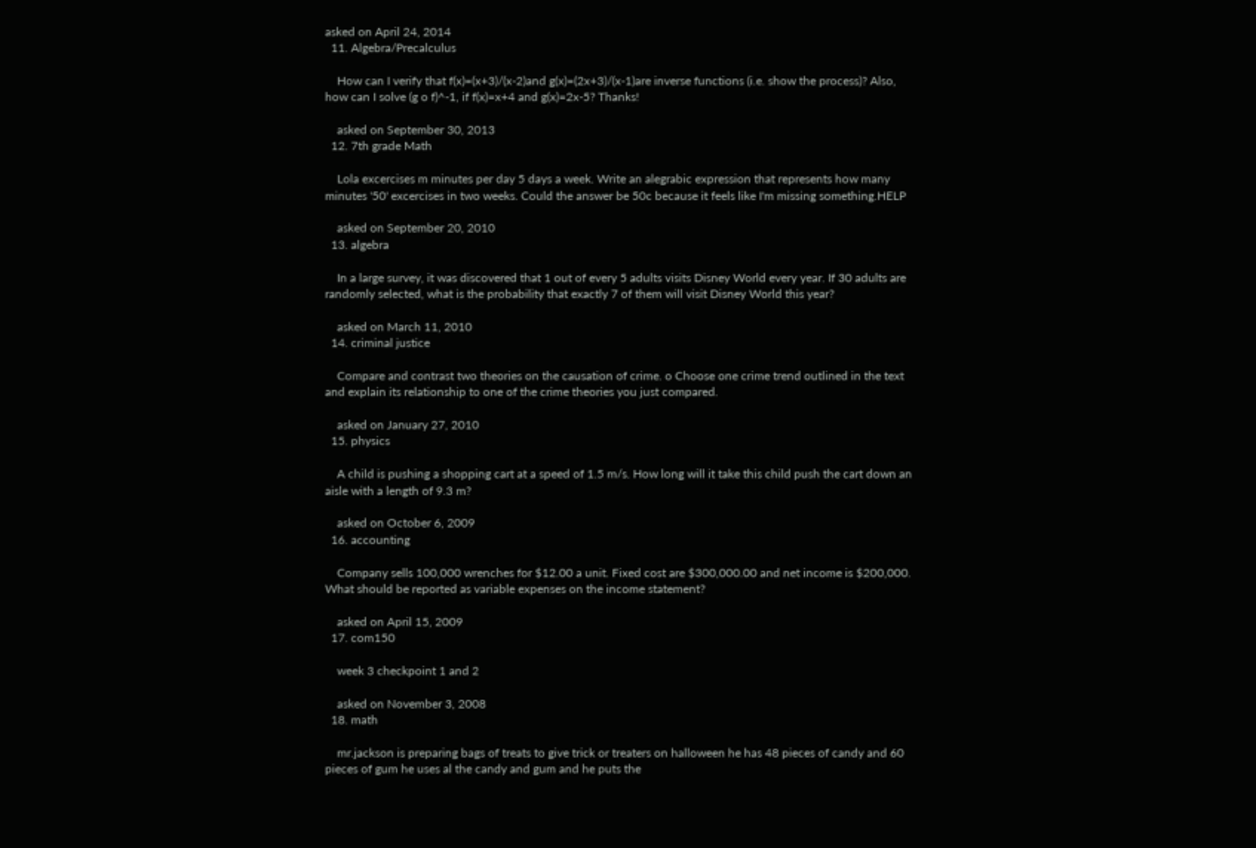asked on April 24, 2014
  11. Algebra/Precalculus

    How can I verify that f(x)=(x+3)/(x-2)and g(x)=(2x+3)/(x-1)are inverse functions (i.e. show the process)? Also, how can I solve (g o f)^-1, if f(x)=x+4 and g(x)=2x-5? Thanks!

    asked on September 30, 2013
  12. 7th grade Math

    Lola excercises m minutes per day 5 days a week. Write an alegrabic expression that represents how many minutes '50' excercises in two weeks. Could the answer be 50c because it feels like I'm missing something.HELP

    asked on September 20, 2010
  13. algebra

    In a large survey, it was discovered that 1 out of every 5 adults visits Disney World every year. If 30 adults are randomly selected, what is the probability that exactly 7 of them will visit Disney World this year?

    asked on March 11, 2010
  14. criminal justice

    Compare and contrast two theories on the causation of crime. o Choose one crime trend outlined in the text and explain its relationship to one of the crime theories you just compared.

    asked on January 27, 2010
  15. physics

    A child is pushing a shopping cart at a speed of 1.5 m/s. How long will it take this child push the cart down an aisle with a length of 9.3 m?

    asked on October 6, 2009
  16. accounting

    Company sells 100,000 wrenches for $12.00 a unit. Fixed cost are $300,000.00 and net income is $200,000. What should be reported as variable expenses on the income statement?

    asked on April 15, 2009
  17. com150

    week 3 checkpoint 1 and 2

    asked on November 3, 2008
  18. math

    mr.jackson is preparing bags of treats to give trick or treaters on halloween he has 48 pieces of candy and 60 pieces of gum he uses al the candy and gum and he puts the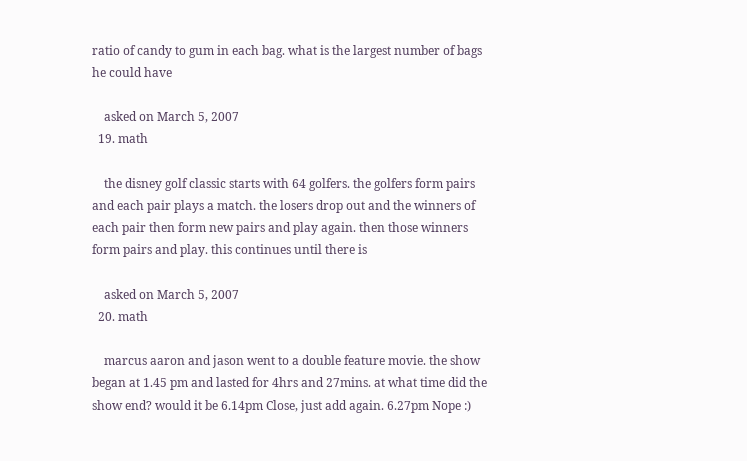ratio of candy to gum in each bag. what is the largest number of bags he could have

    asked on March 5, 2007
  19. math

    the disney golf classic starts with 64 golfers. the golfers form pairs and each pair plays a match. the losers drop out and the winners of each pair then form new pairs and play again. then those winners form pairs and play. this continues until there is

    asked on March 5, 2007
  20. math

    marcus aaron and jason went to a double feature movie. the show began at 1.45 pm and lasted for 4hrs and 27mins. at what time did the show end? would it be 6.14pm Close, just add again. 6.27pm Nope :)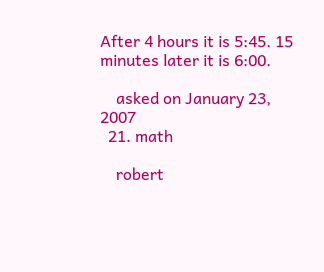After 4 hours it is 5:45. 15 minutes later it is 6:00.

    asked on January 23, 2007
  21. math

    robert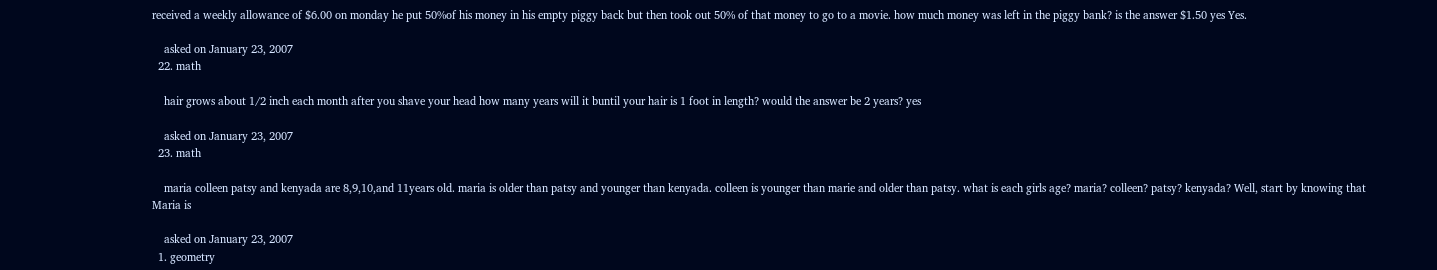received a weekly allowance of $6.00 on monday he put 50%of his money in his empty piggy back but then took out 50% of that money to go to a movie. how much money was left in the piggy bank? is the answer $1.50 yes Yes.

    asked on January 23, 2007
  22. math

    hair grows about 1/2 inch each month after you shave your head how many years will it buntil your hair is 1 foot in length? would the answer be 2 years? yes

    asked on January 23, 2007
  23. math

    maria colleen patsy and kenyada are 8,9,10,and 11years old. maria is older than patsy and younger than kenyada. colleen is younger than marie and older than patsy. what is each girls age? maria? colleen? patsy? kenyada? Well, start by knowing that Maria is

    asked on January 23, 2007
  1. geometry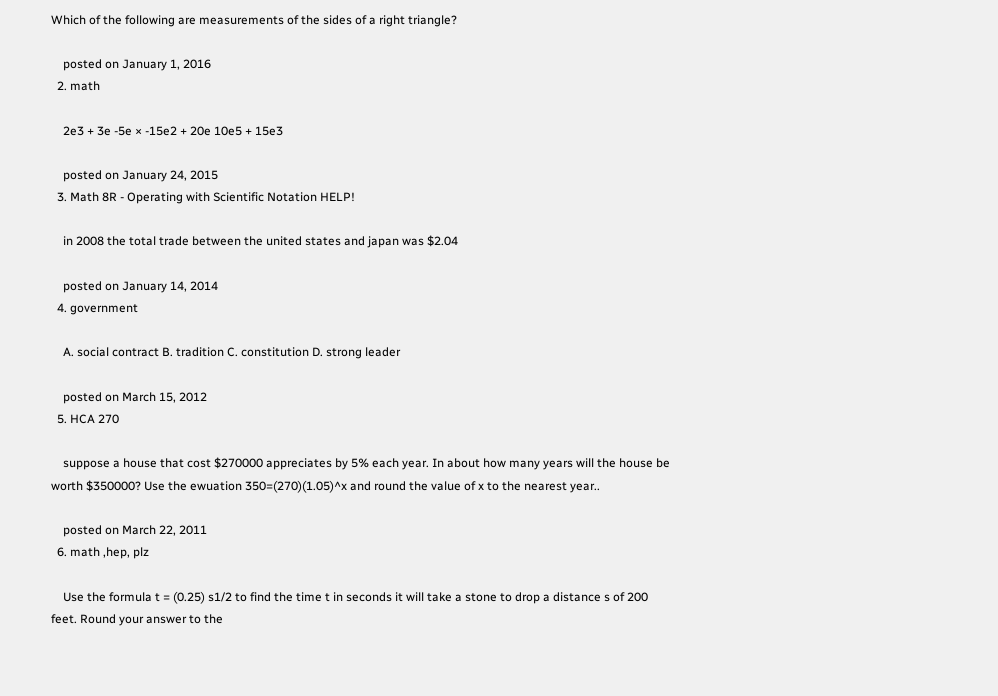Which of the following are measurements of the sides of a right triangle?

    posted on January 1, 2016
  2. math

    2e3 + 3e -5e × -15e2 + 20e 10e5 + 15e3

    posted on January 24, 2015
  3. Math 8R - Operating with Scientific Notation HELP!

    in 2008 the total trade between the united states and japan was $2.04

    posted on January 14, 2014
  4. government

    A. social contract B. tradition C. constitution D. strong leader

    posted on March 15, 2012
  5. HCA 270

    suppose a house that cost $270000 appreciates by 5% each year. In about how many years will the house be worth $350000? Use the ewuation 350=(270)(1.05)^x and round the value of x to the nearest year..

    posted on March 22, 2011
  6. math ,hep, plz

    Use the formula t = (0.25) s1/2 to find the time t in seconds it will take a stone to drop a distance s of 200 feet. Round your answer to the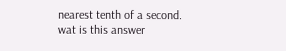nearest tenth of a second. wat is this answer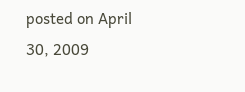posted on April 30, 2009